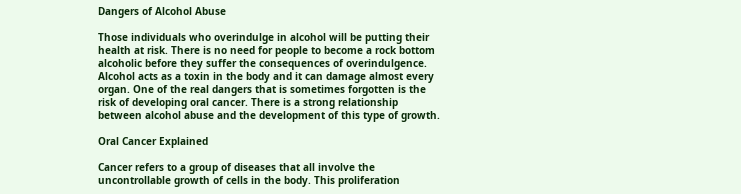Dangers of Alcohol Abuse

Those individuals who overindulge in alcohol will be putting their health at risk. There is no need for people to become a rock bottom alcoholic before they suffer the consequences of overindulgence. Alcohol acts as a toxin in the body and it can damage almost every organ. One of the real dangers that is sometimes forgotten is the risk of developing oral cancer. There is a strong relationship between alcohol abuse and the development of this type of growth.

Oral Cancer Explained

Cancer refers to a group of diseases that all involve the uncontrollable growth of cells in the body. This proliferation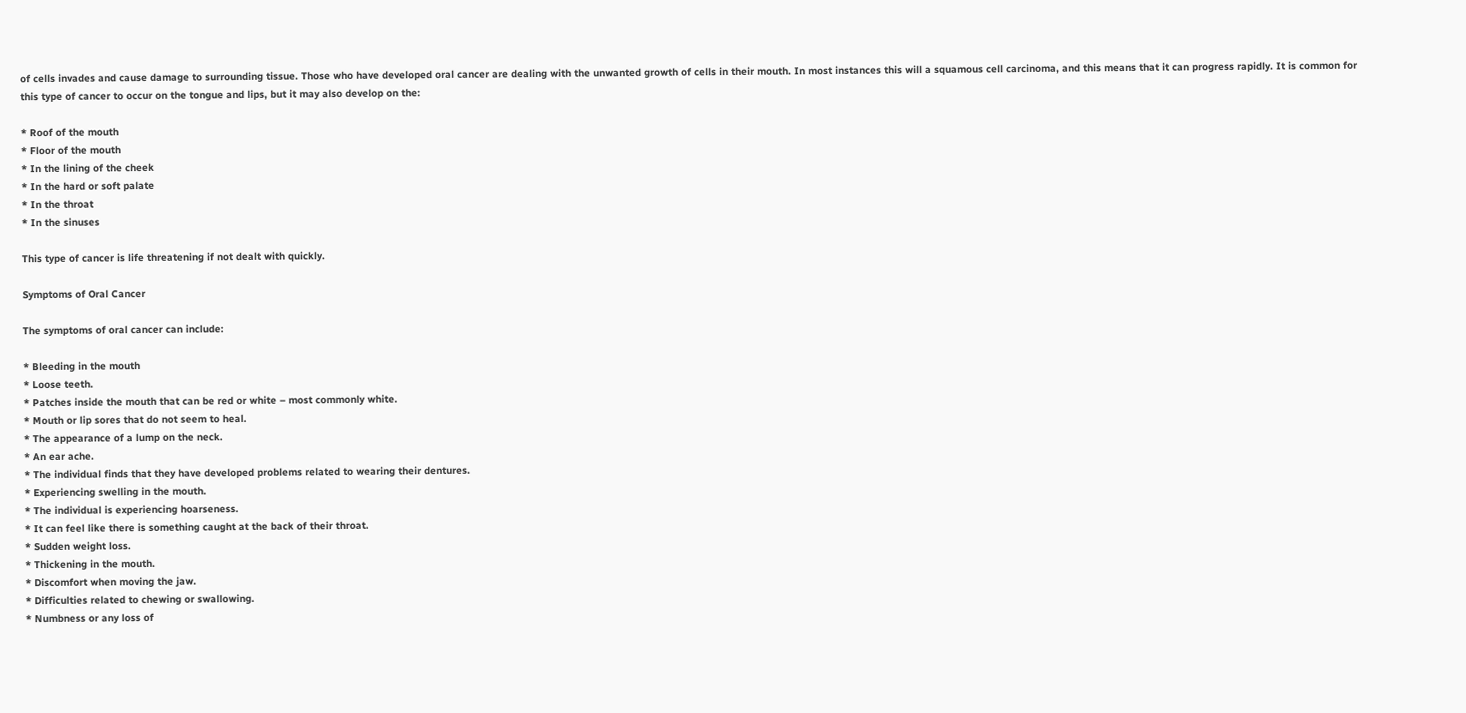of cells invades and cause damage to surrounding tissue. Those who have developed oral cancer are dealing with the unwanted growth of cells in their mouth. In most instances this will a squamous cell carcinoma, and this means that it can progress rapidly. It is common for this type of cancer to occur on the tongue and lips, but it may also develop on the:

* Roof of the mouth
* Floor of the mouth
* In the lining of the cheek
* In the hard or soft palate
* In the throat
* In the sinuses

This type of cancer is life threatening if not dealt with quickly.

Symptoms of Oral Cancer

The symptoms of oral cancer can include:

* Bleeding in the mouth
* Loose teeth.
* Patches inside the mouth that can be red or white – most commonly white.
* Mouth or lip sores that do not seem to heal.
* The appearance of a lump on the neck.
* An ear ache.
* The individual finds that they have developed problems related to wearing their dentures.
* Experiencing swelling in the mouth.
* The individual is experiencing hoarseness.
* It can feel like there is something caught at the back of their throat.
* Sudden weight loss.
* Thickening in the mouth.
* Discomfort when moving the jaw.
* Difficulties related to chewing or swallowing.
* Numbness or any loss of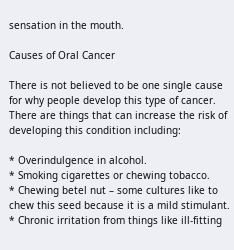sensation in the mouth.

Causes of Oral Cancer

There is not believed to be one single cause for why people develop this type of cancer. There are things that can increase the risk of developing this condition including:

* Overindulgence in alcohol.
* Smoking cigarettes or chewing tobacco.
* Chewing betel nut – some cultures like to chew this seed because it is a mild stimulant.
* Chronic irritation from things like ill-fitting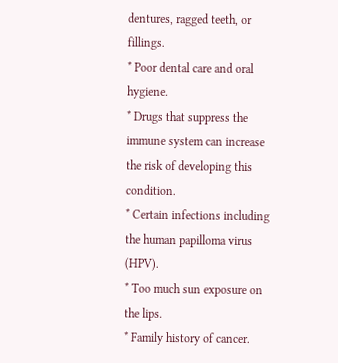dentures, ragged teeth, or fillings.
* Poor dental care and oral hygiene.
* Drugs that suppress the immune system can increase the risk of developing this condition.
* Certain infections including the human papilloma virus (HPV).
* Too much sun exposure on the lips.
* Family history of cancer.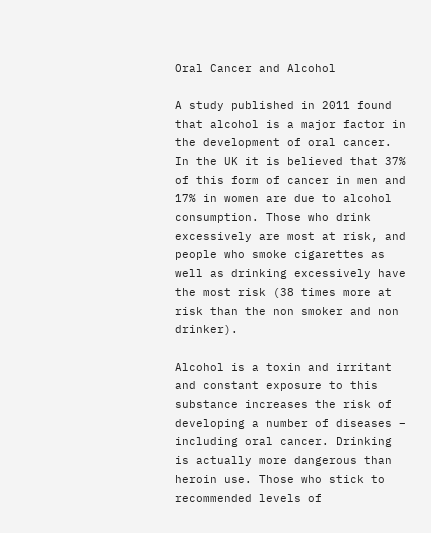Oral Cancer and Alcohol

A study published in 2011 found that alcohol is a major factor in the development of oral cancer. In the UK it is believed that 37% of this form of cancer in men and 17% in women are due to alcohol consumption. Those who drink excessively are most at risk, and people who smoke cigarettes as well as drinking excessively have the most risk (38 times more at risk than the non smoker and non drinker).

Alcohol is a toxin and irritant and constant exposure to this substance increases the risk of developing a number of diseases – including oral cancer. Drinking is actually more dangerous than heroin use. Those who stick to recommended levels of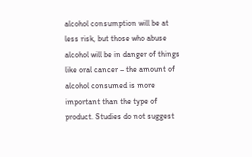alcohol consumption will be at less risk, but those who abuse alcohol will be in danger of things like oral cancer – the amount of alcohol consumed is more important than the type of product. Studies do not suggest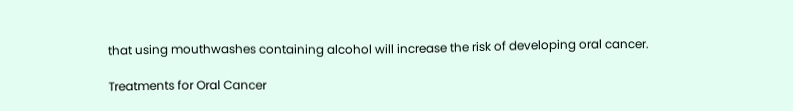that using mouthwashes containing alcohol will increase the risk of developing oral cancer.

Treatments for Oral Cancer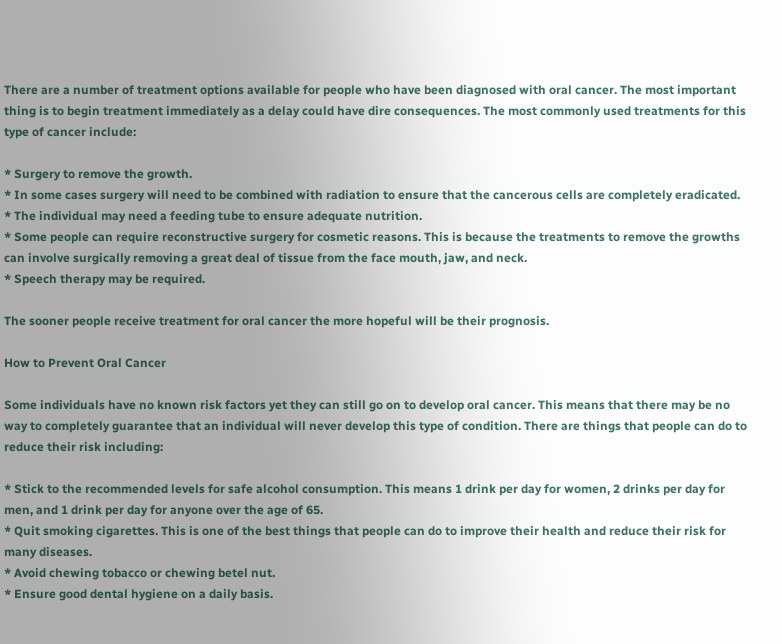There are a number of treatment options available for people who have been diagnosed with oral cancer. The most important thing is to begin treatment immediately as a delay could have dire consequences. The most commonly used treatments for this type of cancer include:

* Surgery to remove the growth.
* In some cases surgery will need to be combined with radiation to ensure that the cancerous cells are completely eradicated.
* The individual may need a feeding tube to ensure adequate nutrition.
* Some people can require reconstructive surgery for cosmetic reasons. This is because the treatments to remove the growths can involve surgically removing a great deal of tissue from the face mouth, jaw, and neck.
* Speech therapy may be required.

The sooner people receive treatment for oral cancer the more hopeful will be their prognosis.

How to Prevent Oral Cancer

Some individuals have no known risk factors yet they can still go on to develop oral cancer. This means that there may be no way to completely guarantee that an individual will never develop this type of condition. There are things that people can do to reduce their risk including:

* Stick to the recommended levels for safe alcohol consumption. This means 1 drink per day for women, 2 drinks per day for men, and 1 drink per day for anyone over the age of 65.
* Quit smoking cigarettes. This is one of the best things that people can do to improve their health and reduce their risk for many diseases.
* Avoid chewing tobacco or chewing betel nut.
* Ensure good dental hygiene on a daily basis.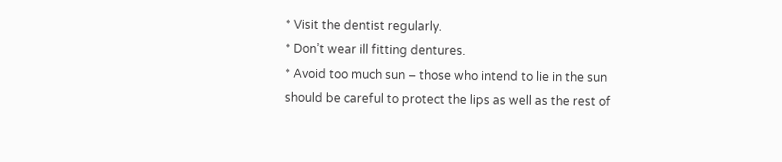* Visit the dentist regularly.
* Don’t wear ill fitting dentures.
* Avoid too much sun – those who intend to lie in the sun should be careful to protect the lips as well as the rest of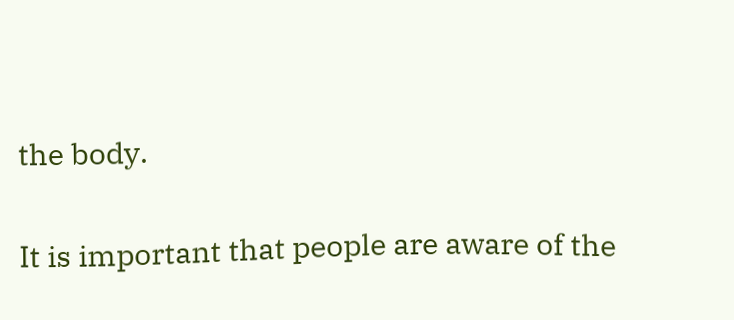the body.

It is important that people are aware of the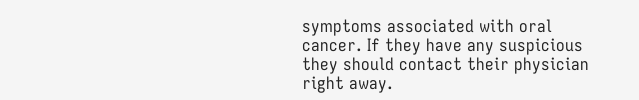symptoms associated with oral cancer. If they have any suspicious they should contact their physician right away.